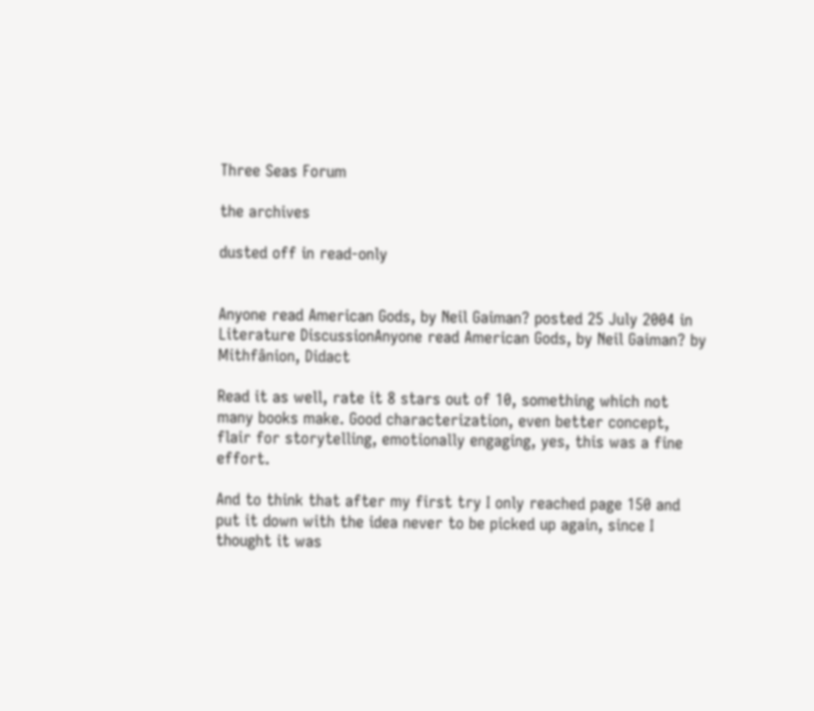Three Seas Forum

the archives

dusted off in read-only


Anyone read American Gods, by Neil Gaiman? posted 25 July 2004 in Literature DiscussionAnyone read American Gods, by Neil Gaiman? by Mithfânion, Didact

Read it as well, rate it 8 stars out of 10, something which not many books make. Good characterization, even better concept, flair for storytelling, emotionally engaging, yes, this was a fine effort.

And to think that after my first try I only reached page 150 and put it down with the idea never to be picked up again, since I thought it was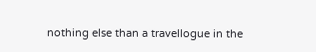nothing else than a travellogue in the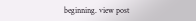beginning. view post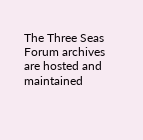The Three Seas Forum archives are hosted and maintained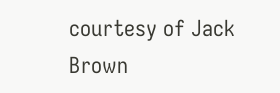courtesy of Jack Brown